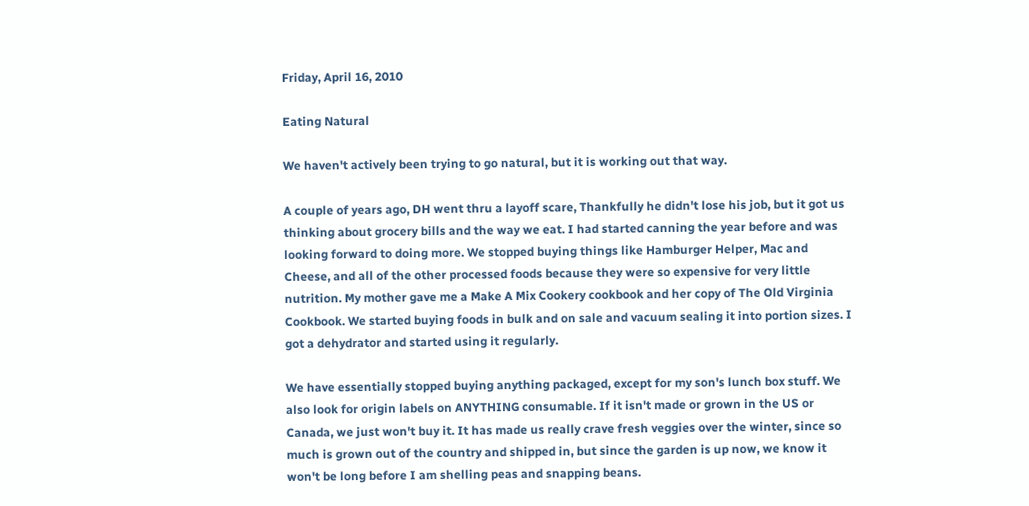Friday, April 16, 2010

Eating Natural

We haven't actively been trying to go natural, but it is working out that way.

A couple of years ago, DH went thru a layoff scare, Thankfully he didn't lose his job, but it got us thinking about grocery bills and the way we eat. I had started canning the year before and was looking forward to doing more. We stopped buying things like Hamburger Helper, Mac and Cheese, and all of the other processed foods because they were so expensive for very little nutrition. My mother gave me a Make A Mix Cookery cookbook and her copy of The Old Virginia Cookbook. We started buying foods in bulk and on sale and vacuum sealing it into portion sizes. I got a dehydrator and started using it regularly.

We have essentially stopped buying anything packaged, except for my son's lunch box stuff. We also look for origin labels on ANYTHING consumable. If it isn't made or grown in the US or Canada, we just won't buy it. It has made us really crave fresh veggies over the winter, since so much is grown out of the country and shipped in, but since the garden is up now, we know it won't be long before I am shelling peas and snapping beans.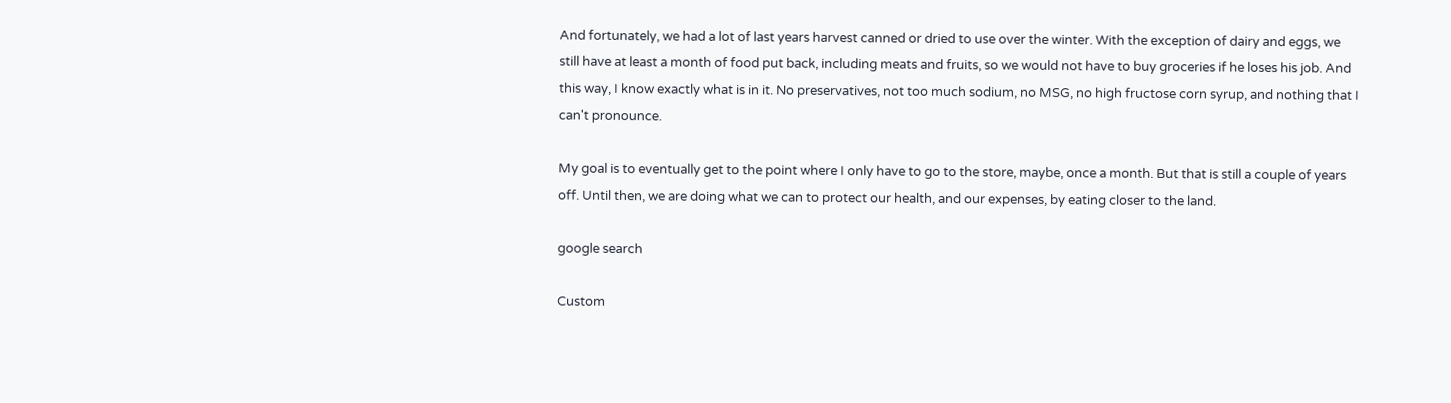And fortunately, we had a lot of last years harvest canned or dried to use over the winter. With the exception of dairy and eggs, we still have at least a month of food put back, including meats and fruits, so we would not have to buy groceries if he loses his job. And this way, I know exactly what is in it. No preservatives, not too much sodium, no MSG, no high fructose corn syrup, and nothing that I can't pronounce.

My goal is to eventually get to the point where I only have to go to the store, maybe, once a month. But that is still a couple of years off. Until then, we are doing what we can to protect our health, and our expenses, by eating closer to the land.

google search

Custom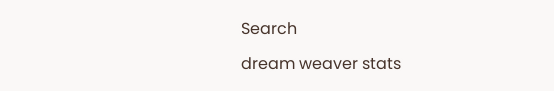Search

dream weaver stats